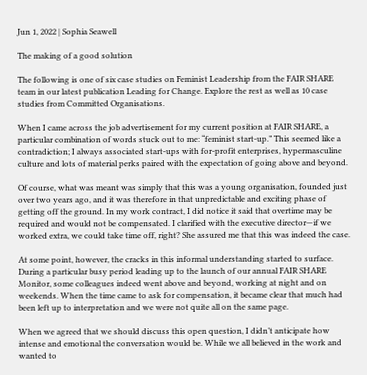Jun 1, 2022 | Sophia Seawell

The making of a good solution

The following is one of six case studies on Feminist Leadership from the FAIR SHARE team in our latest publication Leading for Change. Explore the rest as well as 10 case studies from Committed Organisations.

When I came across the job advertisement for my current position at FAIR SHARE, a particular combination of words stuck out to me: “feminist start-up.” This seemed like a contradiction; I always associated start-ups with for-profit enterprises, hypermasculine culture and lots of material perks paired with the expectation of going above and beyond.

Of course, what was meant was simply that this was a young organisation, founded just over two years ago, and it was therefore in that unpredictable and exciting phase of getting off the ground. In my work contract, I did notice it said that overtime may be required and would not be compensated. I clarified with the executive director—if we worked extra, we could take time off, right? She assured me that this was indeed the case.

At some point, however, the cracks in this informal understanding started to surface. During a particular busy period leading up to the launch of our annual FAIR SHARE Monitor, some colleagues indeed went above and beyond, working at night and on weekends. When the time came to ask for compensation, it became clear that much had been left up to interpretation and we were not quite all on the same page.

When we agreed that we should discuss this open question, I didn’t anticipate how intense and emotional the conversation would be. While we all believed in the work and wanted to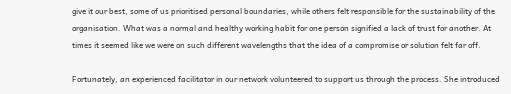give it our best, some of us prioritised personal boundaries, while others felt responsible for the sustainability of the organisation. What was a normal and healthy working habit for one person signified a lack of trust for another. At times it seemed like we were on such different wavelengths that the idea of a compromise or solution felt far off.

Fortunately, an experienced facilitator in our network volunteered to support us through the process. She introduced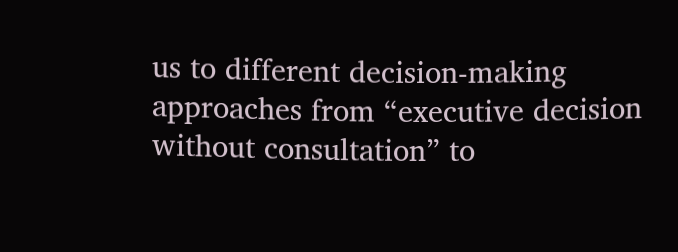us to different decision-making approaches from “executive decision without consultation” to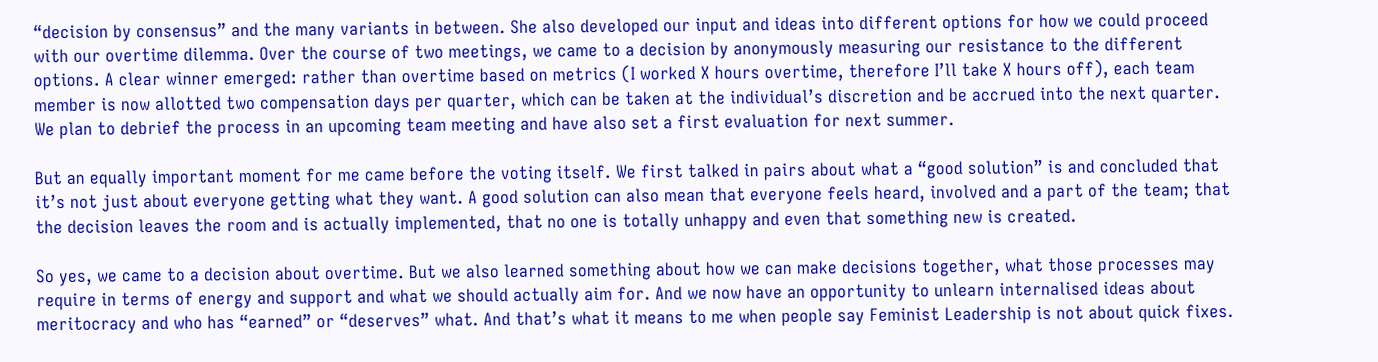“decision by consensus” and the many variants in between. She also developed our input and ideas into different options for how we could proceed with our overtime dilemma. Over the course of two meetings, we came to a decision by anonymously measuring our resistance to the different options. A clear winner emerged: rather than overtime based on metrics (I worked X hours overtime, therefore I’ll take X hours off), each team member is now allotted two compensation days per quarter, which can be taken at the individual’s discretion and be accrued into the next quarter. We plan to debrief the process in an upcoming team meeting and have also set a first evaluation for next summer.

But an equally important moment for me came before the voting itself. We first talked in pairs about what a “good solution” is and concluded that it’s not just about everyone getting what they want. A good solution can also mean that everyone feels heard, involved and a part of the team; that the decision leaves the room and is actually implemented, that no one is totally unhappy and even that something new is created.

So yes, we came to a decision about overtime. But we also learned something about how we can make decisions together, what those processes may require in terms of energy and support and what we should actually aim for. And we now have an opportunity to unlearn internalised ideas about meritocracy and who has “earned” or “deserves” what. And that’s what it means to me when people say Feminist Leadership is not about quick fixes.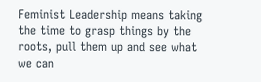Feminist Leadership means taking the time to grasp things by the roots, pull them up and see what we can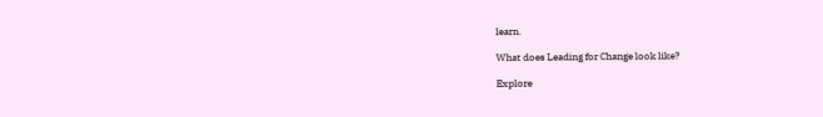learn.

What does Leading for Change look like?

Explore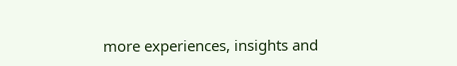more experiences, insights and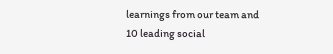learnings from our team and 10 leading social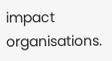impact organisations.